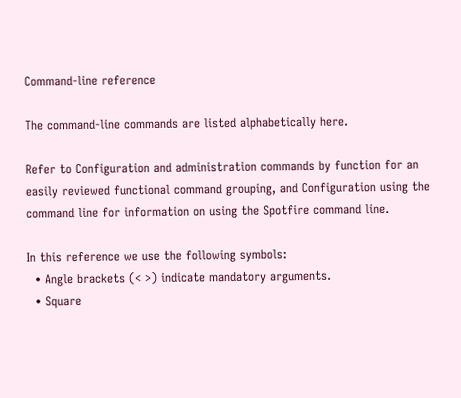Command-line reference

The command-line commands are listed alphabetically here.

Refer to Configuration and administration commands by function for an easily reviewed functional command grouping, and Configuration using the command line for information on using the Spotfire command line.

In this reference we use the following symbols:
  • Angle brackets (< >) indicate mandatory arguments.
  • Square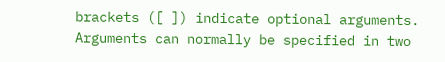brackets ([ ]) indicate optional arguments.
Arguments can normally be specified in two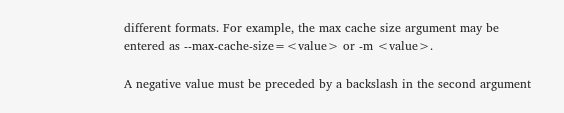different formats. For example, the max cache size argument may be entered as --max-cache-size=<value> or -m <value>.

A negative value must be preceded by a backslash in the second argument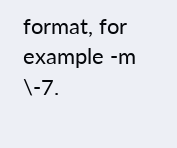format, for example -m \-7.